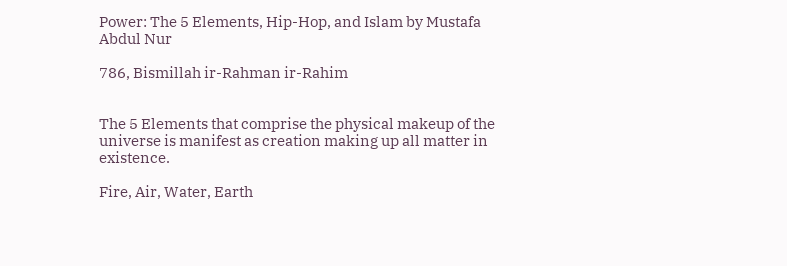Power: The 5 Elements, Hip-Hop, and Islam by Mustafa Abdul Nur

786, Bismillah ir-Rahman ir-Rahim


The 5 Elements that comprise the physical makeup of the universe is manifest as creation making up all matter in existence.

Fire, Air, Water, Earth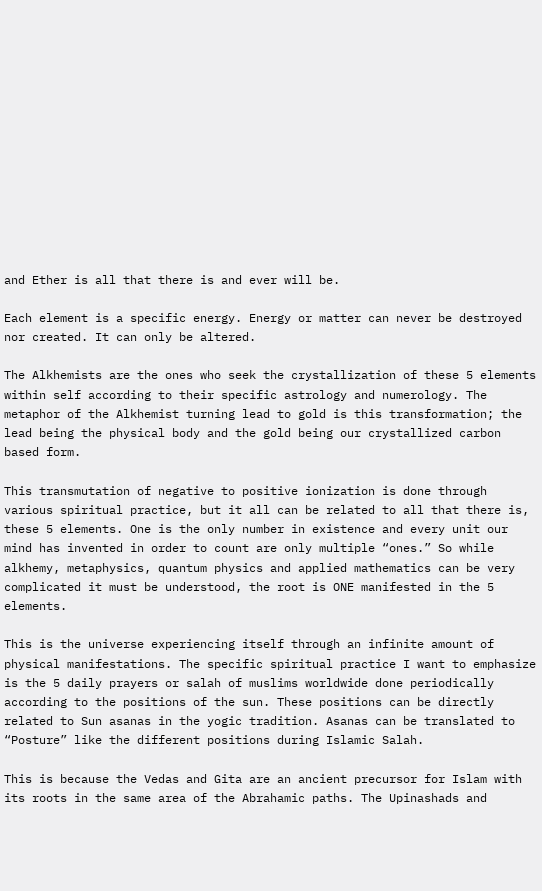and Ether is all that there is and ever will be.

Each element is a specific energy. Energy or matter can never be destroyed nor created. It can only be altered.

The Alkhemists are the ones who seek the crystallization of these 5 elements within self according to their specific astrology and numerology. The metaphor of the Alkhemist turning lead to gold is this transformation; the lead being the physical body and the gold being our crystallized carbon based form.

This transmutation of negative to positive ionization is done through various spiritual practice, but it all can be related to all that there is, these 5 elements. One is the only number in existence and every unit our mind has invented in order to count are only multiple “ones.” So while alkhemy, metaphysics, quantum physics and applied mathematics can be very complicated it must be understood, the root is ONE manifested in the 5 elements.

This is the universe experiencing itself through an infinite amount of physical manifestations. The specific spiritual practice I want to emphasize is the 5 daily prayers or salah of muslims worldwide done periodically according to the positions of the sun. These positions can be directly related to Sun asanas in the yogic tradition. Asanas can be translated to “Posture” like the different positions during Islamic Salah.

This is because the Vedas and Gita are an ancient precursor for Islam with its roots in the same area of the Abrahamic paths. The Upinashads and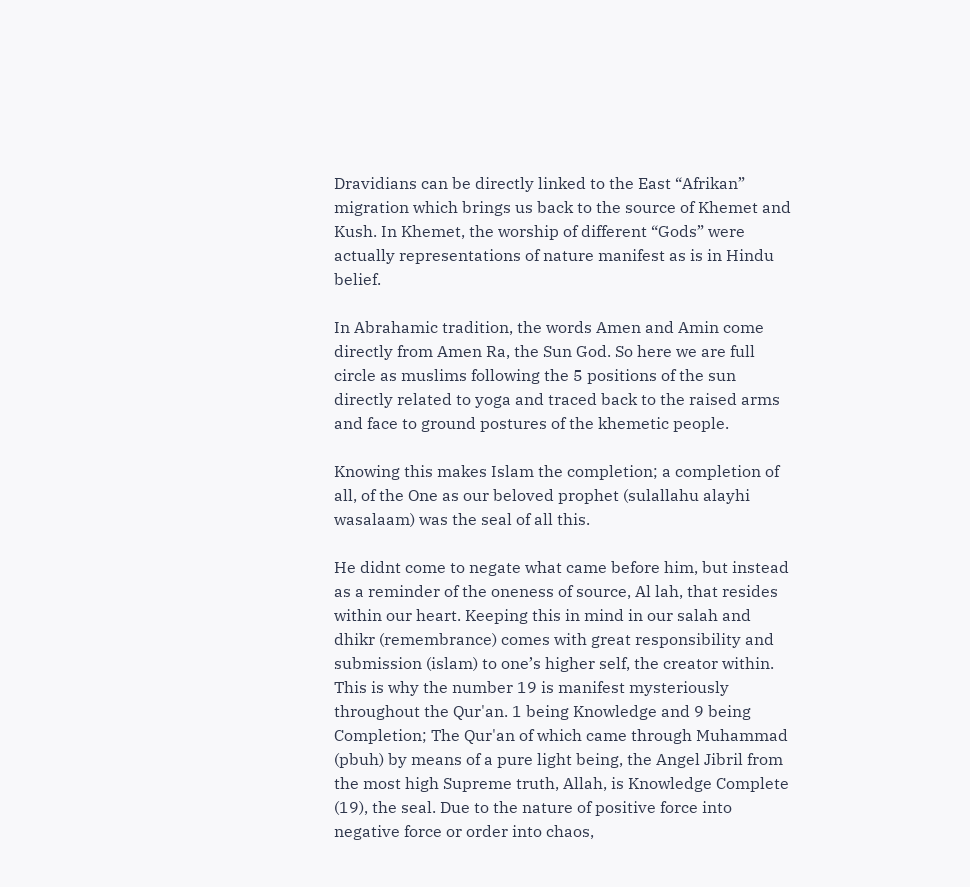Dravidians can be directly linked to the East “Afrikan” migration which brings us back to the source of Khemet and Kush. In Khemet, the worship of different “Gods” were actually representations of nature manifest as is in Hindu belief.

In Abrahamic tradition, the words Amen and Amin come directly from Amen Ra, the Sun God. So here we are full circle as muslims following the 5 positions of the sun directly related to yoga and traced back to the raised arms and face to ground postures of the khemetic people.

Knowing this makes Islam the completion; a completion of all, of the One as our beloved prophet (sulallahu alayhi wasalaam) was the seal of all this.

He didnt come to negate what came before him, but instead as a reminder of the oneness of source, Al lah, that resides within our heart. Keeping this in mind in our salah and dhikr (remembrance) comes with great responsibility and submission (islam) to one’s higher self, the creator within. This is why the number 19 is manifest mysteriously throughout the Qur'an. 1 being Knowledge and 9 being Completion; The Qur'an of which came through Muhammad (pbuh) by means of a pure light being, the Angel Jibril from the most high Supreme truth, Allah, is Knowledge Complete (19), the seal. Due to the nature of positive force into negative force or order into chaos,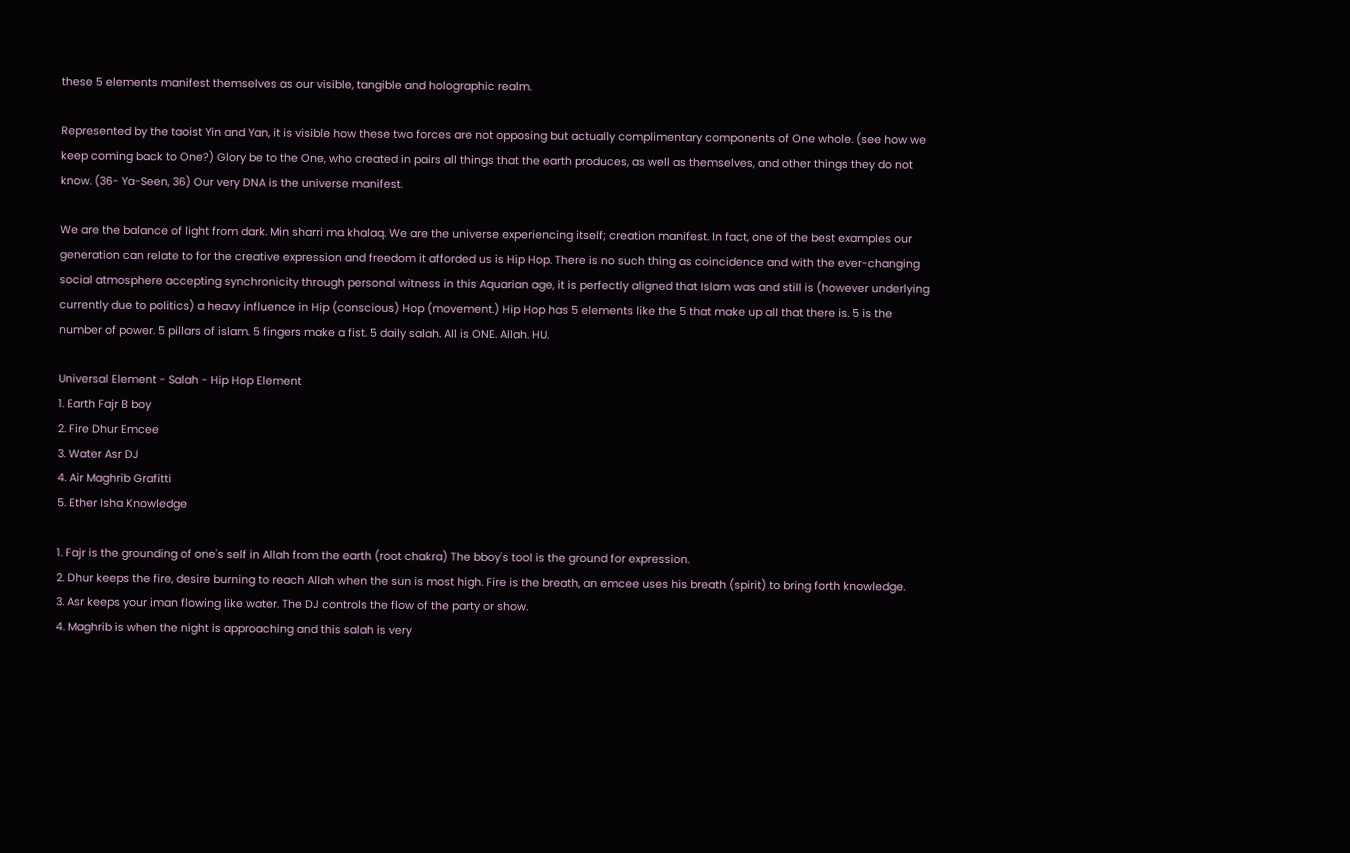these 5 elements manifest themselves as our visible, tangible and holographic realm.

Represented by the taoist Yin and Yan, it is visible how these two forces are not opposing but actually complimentary components of One whole. (see how we keep coming back to One?) Glory be to the One, who created in pairs all things that the earth produces, as well as themselves, and other things they do not know. (36- Ya-Seen, 36) Our very DNA is the universe manifest.

We are the balance of light from dark. Min sharri ma khalaq. We are the universe experiencing itself; creation manifest. In fact, one of the best examples our generation can relate to for the creative expression and freedom it afforded us is Hip Hop. There is no such thing as coincidence and with the ever-changing social atmosphere accepting synchronicity through personal witness in this Aquarian age, it is perfectly aligned that Islam was and still is (however underlying currently due to politics) a heavy influence in Hip (conscious) Hop (movement.) Hip Hop has 5 elements like the 5 that make up all that there is. 5 is the number of power. 5 pillars of islam. 5 fingers make a fist. 5 daily salah. All is ONE. Allah. HU.

Universal Element - Salah - Hip Hop Element
1. Earth Fajr B boy
2. Fire Dhur Emcee
3. Water Asr DJ
4. Air Maghrib Grafitti
5. Ether Isha Knowledge

1. Fajr is the grounding of one's self in Allah from the earth (root chakra) The bboy's tool is the ground for expression.
2. Dhur keeps the fire, desire burning to reach Allah when the sun is most high. Fire is the breath, an emcee uses his breath (spirit) to bring forth knowledge.
3. Asr keeps your iman flowing like water. The DJ controls the flow of the party or show.
4. Maghrib is when the night is approaching and this salah is very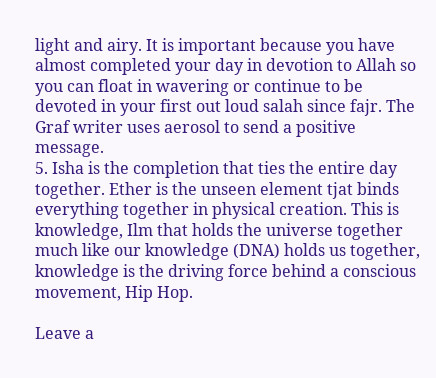light and airy. It is important because you have almost completed your day in devotion to Allah so you can float in wavering or continue to be devoted in your first out loud salah since fajr. The Graf writer uses aerosol to send a positive message.
5. Isha is the completion that ties the entire day together. Ether is the unseen element tjat binds everything together in physical creation. This is knowledge, Ilm that holds the universe together much like our knowledge (DNA) holds us together, knowledge is the driving force behind a conscious movement, Hip Hop.

Leave a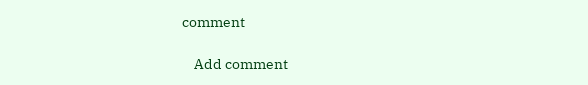comment

    Add comment